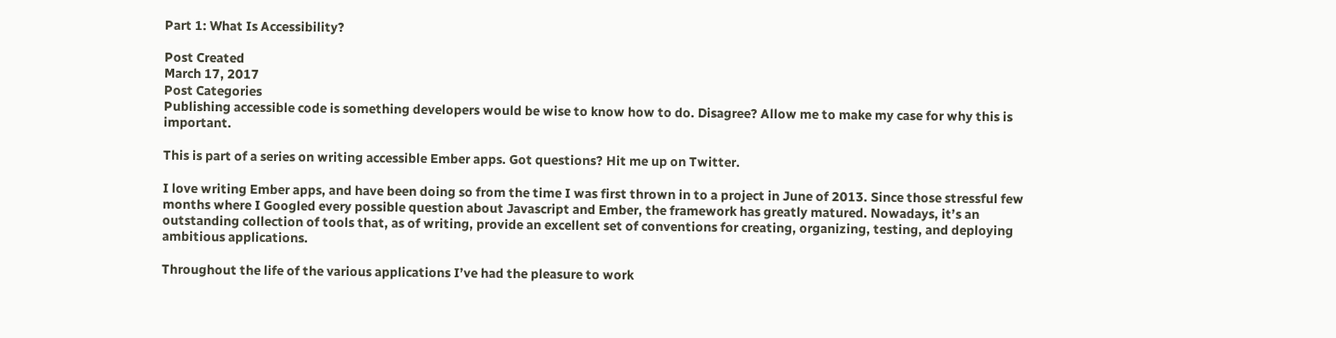Part 1: What Is Accessibility?

Post Created
March 17, 2017
Post Categories
Publishing accessible code is something developers would be wise to know how to do. Disagree? Allow me to make my case for why this is important.

This is part of a series on writing accessible Ember apps. Got questions? Hit me up on Twitter.

I love writing Ember apps, and have been doing so from the time I was first thrown in to a project in June of 2013. Since those stressful few months where I Googled every possible question about Javascript and Ember, the framework has greatly matured. Nowadays, it’s an outstanding collection of tools that, as of writing, provide an excellent set of conventions for creating, organizing, testing, and deploying ambitious applications.

Throughout the life of the various applications I’ve had the pleasure to work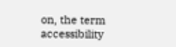on, the term accessibility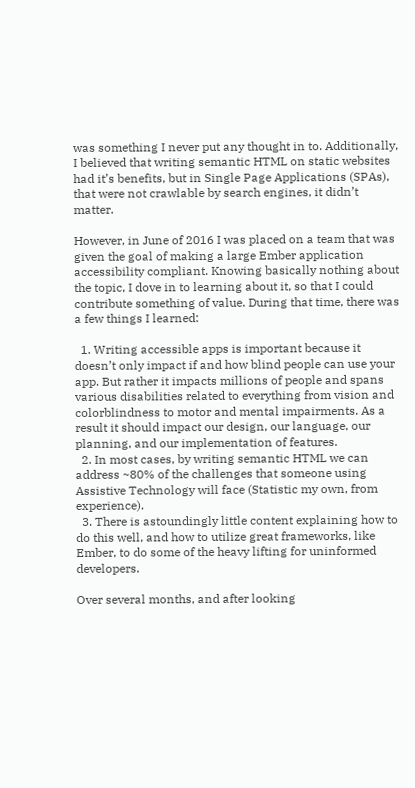was something I never put any thought in to. Additionally, I believed that writing semantic HTML on static websites had it’s benefits, but in Single Page Applications (SPAs), that were not crawlable by search engines, it didn’t matter.

However, in June of 2016 I was placed on a team that was given the goal of making a large Ember application accessibility compliant. Knowing basically nothing about the topic, I dove in to learning about it, so that I could contribute something of value. During that time, there was a few things I learned:

  1. Writing accessible apps is important because it doesn’t only impact if and how blind people can use your app. But rather it impacts millions of people and spans various disabilities related to everything from vision and colorblindness to motor and mental impairments. As a result it should impact our design, our language, our planning, and our implementation of features.
  2. In most cases, by writing semantic HTML we can address ~80% of the challenges that someone using Assistive Technology will face (Statistic my own, from experience).
  3. There is astoundingly little content explaining how to do this well, and how to utilize great frameworks, like Ember, to do some of the heavy lifting for uninformed developers.

Over several months, and after looking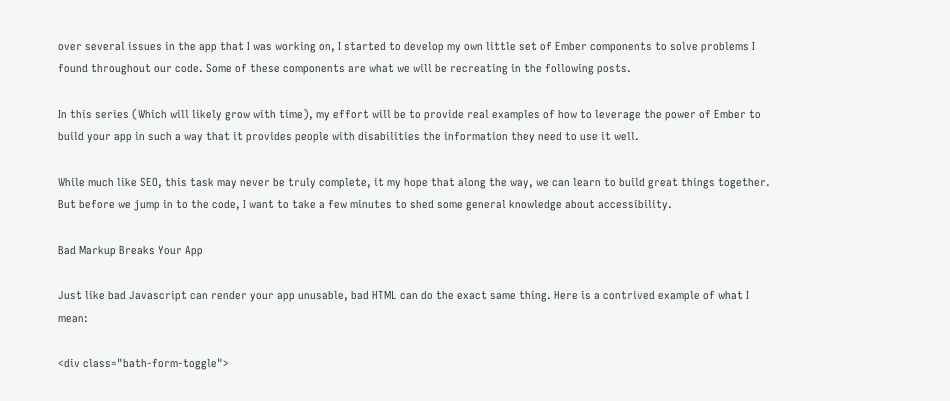over several issues in the app that I was working on, I started to develop my own little set of Ember components to solve problems I found throughout our code. Some of these components are what we will be recreating in the following posts.

In this series (Which will likely grow with time), my effort will be to provide real examples of how to leverage the power of Ember to build your app in such a way that it provides people with disabilities the information they need to use it well.

While much like SEO, this task may never be truly complete, it my hope that along the way, we can learn to build great things together. But before we jump in to the code, I want to take a few minutes to shed some general knowledge about accessibility.

Bad Markup Breaks Your App

Just like bad Javascript can render your app unusable, bad HTML can do the exact same thing. Here is a contrived example of what I mean:

<div class="bath-form-toggle">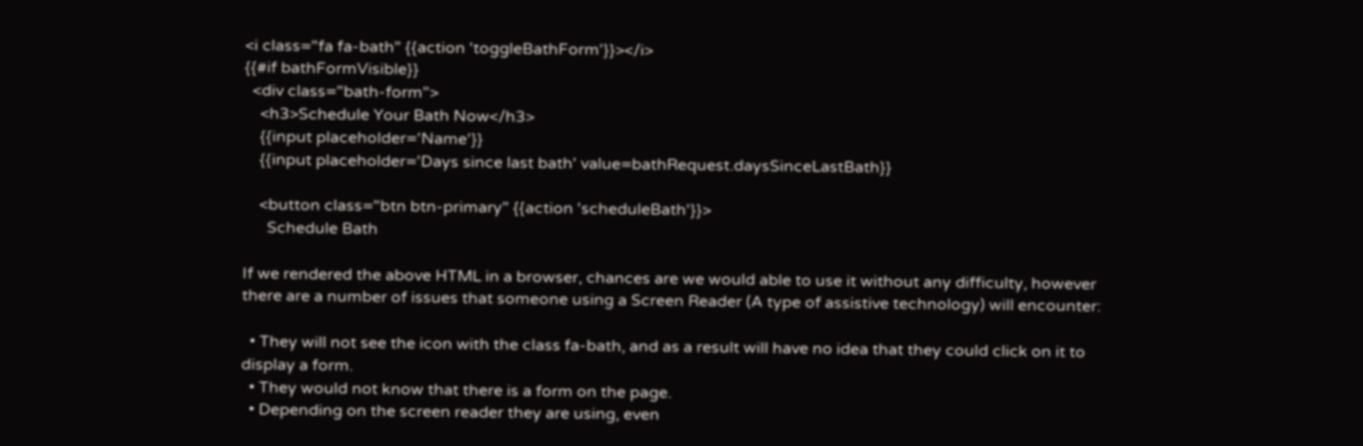<i class="fa fa-bath" {{action 'toggleBathForm'}}></i>
{{#if bathFormVisible}}
  <div class="bath-form">
    <h3>Schedule Your Bath Now</h3>
    {{input placeholder='Name'}}
    {{input placeholder='Days since last bath' value=bathRequest.daysSinceLastBath}}

    <button class="btn btn-primary" {{action 'scheduleBath'}}>
      Schedule Bath

If we rendered the above HTML in a browser, chances are we would able to use it without any difficulty, however there are a number of issues that someone using a Screen Reader (A type of assistive technology) will encounter:

  • They will not see the icon with the class fa-bath, and as a result will have no idea that they could click on it to display a form.
  • They would not know that there is a form on the page.
  • Depending on the screen reader they are using, even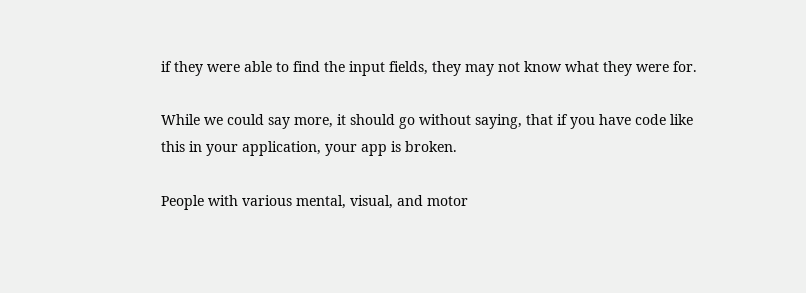if they were able to find the input fields, they may not know what they were for.

While we could say more, it should go without saying, that if you have code like this in your application, your app is broken.

People with various mental, visual, and motor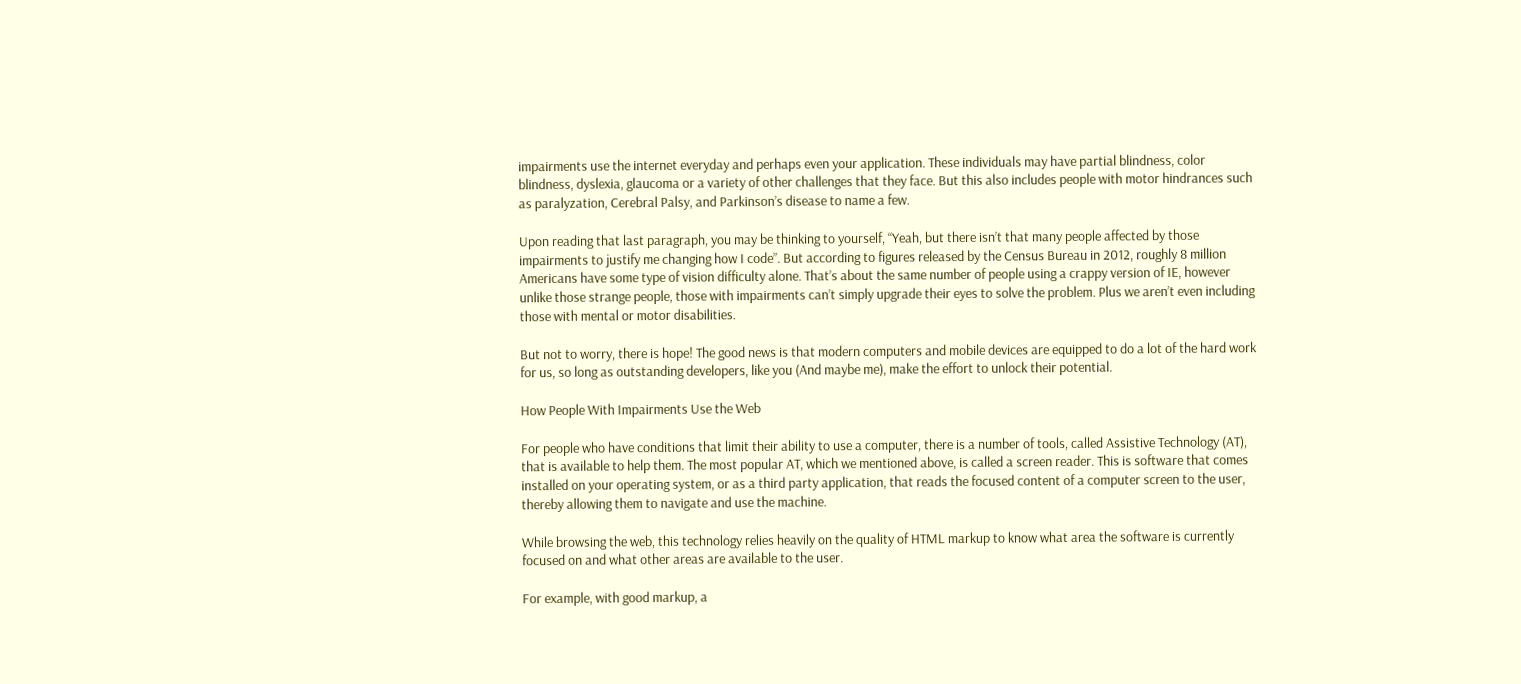impairments use the internet everyday and perhaps even your application. These individuals may have partial blindness, color blindness, dyslexia, glaucoma or a variety of other challenges that they face. But this also includes people with motor hindrances such as paralyzation, Cerebral Palsy, and Parkinson’s disease to name a few.

Upon reading that last paragraph, you may be thinking to yourself, “Yeah, but there isn’t that many people affected by those impairments to justify me changing how I code”. But according to figures released by the Census Bureau in 2012, roughly 8 million Americans have some type of vision difficulty alone. That’s about the same number of people using a crappy version of IE, however unlike those strange people, those with impairments can’t simply upgrade their eyes to solve the problem. Plus we aren’t even including those with mental or motor disabilities.

But not to worry, there is hope! The good news is that modern computers and mobile devices are equipped to do a lot of the hard work for us, so long as outstanding developers, like you (And maybe me), make the effort to unlock their potential.

How People With Impairments Use the Web

For people who have conditions that limit their ability to use a computer, there is a number of tools, called Assistive Technology (AT), that is available to help them. The most popular AT, which we mentioned above, is called a screen reader. This is software that comes installed on your operating system, or as a third party application, that reads the focused content of a computer screen to the user, thereby allowing them to navigate and use the machine.

While browsing the web, this technology relies heavily on the quality of HTML markup to know what area the software is currently focused on and what other areas are available to the user.

For example, with good markup, a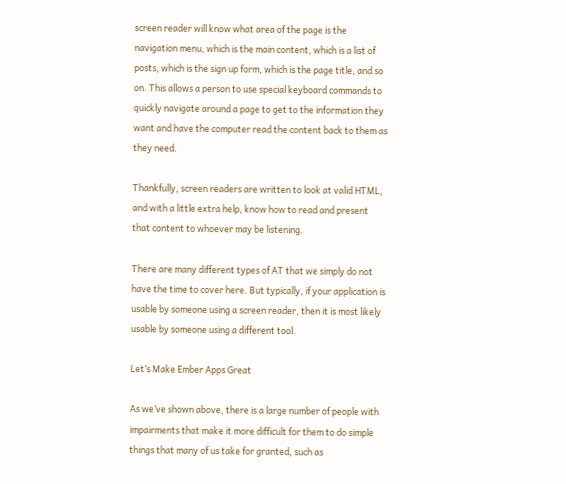screen reader will know what area of the page is the navigation menu, which is the main content, which is a list of posts, which is the sign up form, which is the page title, and so on. This allows a person to use special keyboard commands to quickly navigate around a page to get to the information they want and have the computer read the content back to them as they need.

Thankfully, screen readers are written to look at valid HTML, and with a little extra help, know how to read and present that content to whoever may be listening.

There are many different types of AT that we simply do not have the time to cover here. But typically, if your application is usable by someone using a screen reader, then it is most likely usable by someone using a different tool.

Let’s Make Ember Apps Great

As we’ve shown above, there is a large number of people with impairments that make it more difficult for them to do simple things that many of us take for granted, such as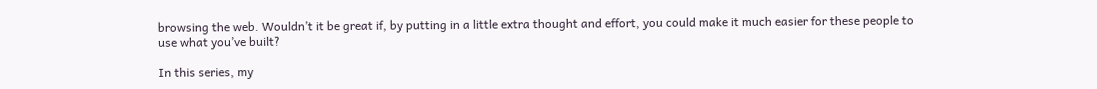browsing the web. Wouldn’t it be great if, by putting in a little extra thought and effort, you could make it much easier for these people to use what you’ve built?

In this series, my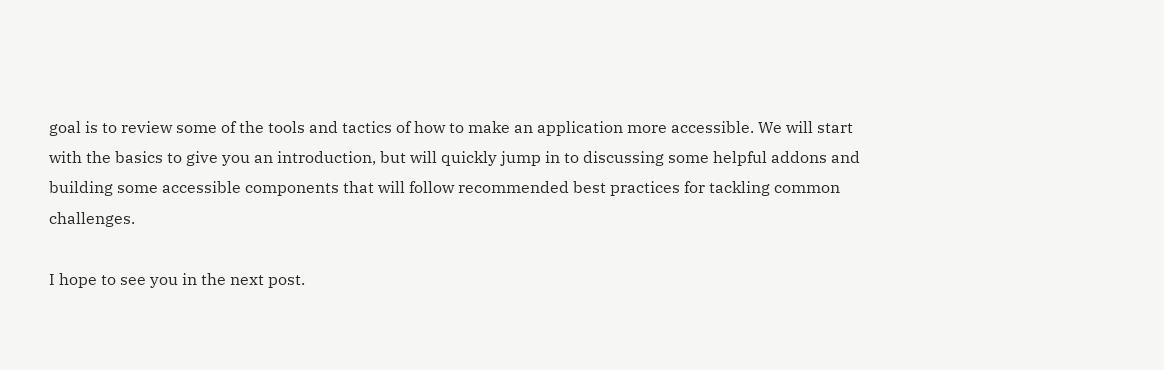goal is to review some of the tools and tactics of how to make an application more accessible. We will start with the basics to give you an introduction, but will quickly jump in to discussing some helpful addons and building some accessible components that will follow recommended best practices for tackling common challenges.

I hope to see you in the next post.